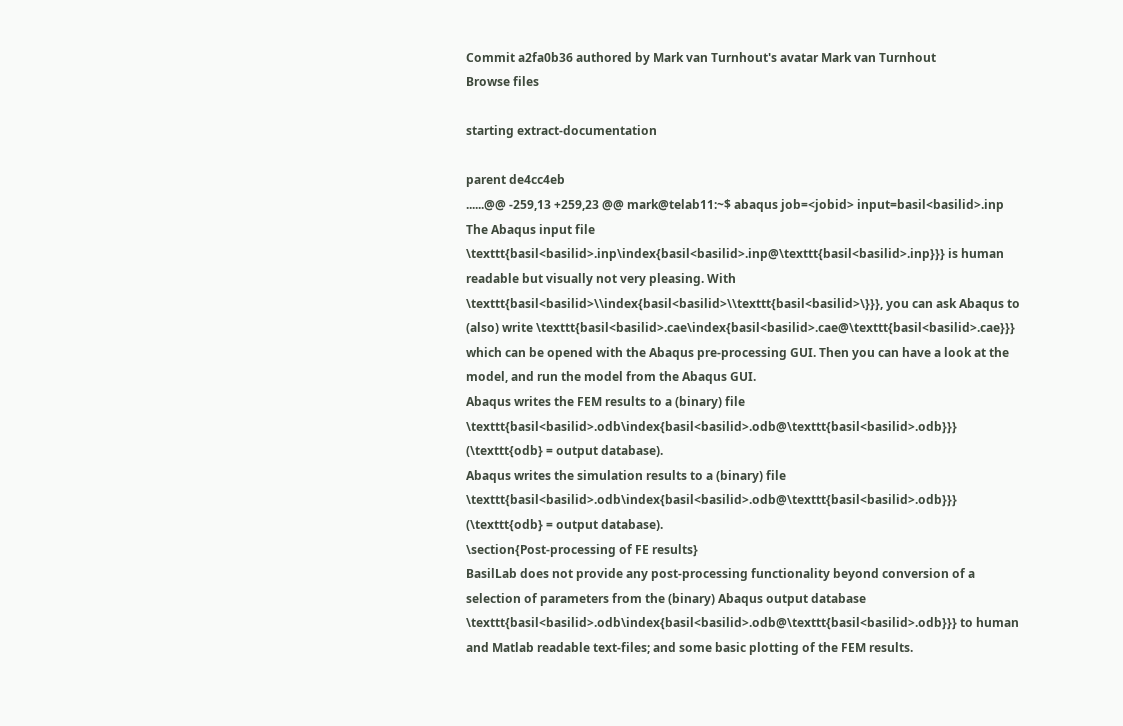Commit a2fa0b36 authored by Mark van Turnhout's avatar Mark van Turnhout
Browse files

starting extract-documentation

parent de4cc4eb
......@@ -259,13 +259,23 @@ mark@telab11:~$ abaqus job=<jobid> input=basil<basilid>.inp
The Abaqus input file \texttt{basil<basilid>.inp\index{basil<basilid>.inp@\texttt{basil<basilid>.inp}}} is human readable but visually not very pleasing. With \texttt{basil<basilid>\\index{basil<basilid>\\texttt{basil<basilid>\}}}, you can ask Abaqus to (also) write \texttt{basil<basilid>.cae\index{basil<basilid>.cae@\texttt{basil<basilid>.cae}}} which can be opened with the Abaqus pre-processing GUI. Then you can have a look at the model, and run the model from the Abaqus GUI.
Abaqus writes the FEM results to a (binary) file \texttt{basil<basilid>.odb\index{basil<basilid>.odb@\texttt{basil<basilid>.odb}}} (\texttt{odb} = output database).
Abaqus writes the simulation results to a (binary) file \texttt{basil<basilid>.odb\index{basil<basilid>.odb@\texttt{basil<basilid>.odb}}} (\texttt{odb} = output database).
\section{Post-processing of FE results}
BasilLab does not provide any post-processing functionality beyond conversion of a selection of parameters from the (binary) Abaqus output database \texttt{basil<basilid>.odb\index{basil<basilid>.odb@\texttt{basil<basilid>.odb}}} to human and Matlab readable text-files; and some basic plotting of the FEM results.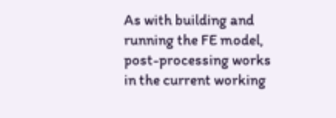As with building and running the FE model, post-processing works in the current working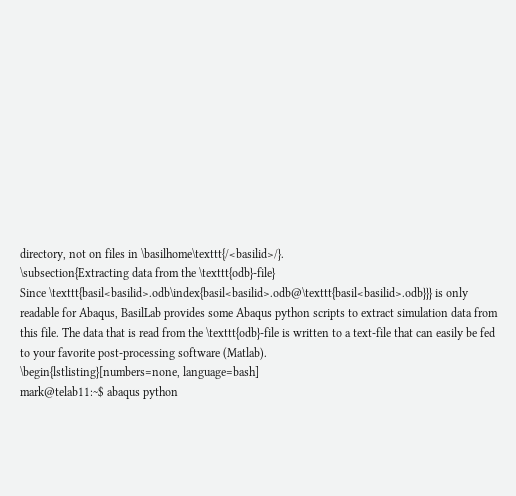directory, not on files in \basilhome\texttt{/<basilid>/}.
\subsection{Extracting data from the \texttt{odb}-file}
Since \texttt{basil<basilid>.odb\index{basil<basilid>.odb@\texttt{basil<basilid>.odb}}} is only readable for Abaqus, BasilLab provides some Abaqus python scripts to extract simulation data from this file. The data that is read from the \texttt{odb}-file is written to a text-file that can easily be fed to your favorite post-processing software (Matlab).
\begin{lstlisting}[numbers=none, language=bash]
mark@telab11:~$ abaqus python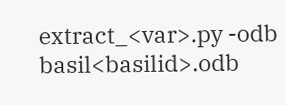extract_<var>.py -odb basil<basilid>.odb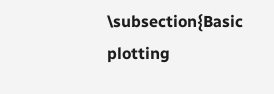\subsection{Basic plotting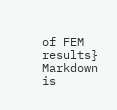of FEM results}
Markdown is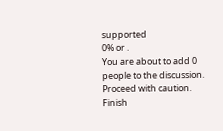supported
0% or .
You are about to add 0 people to the discussion. Proceed with caution.
Finish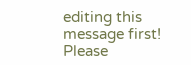editing this message first!
Please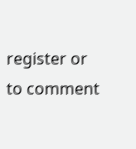register or to comment